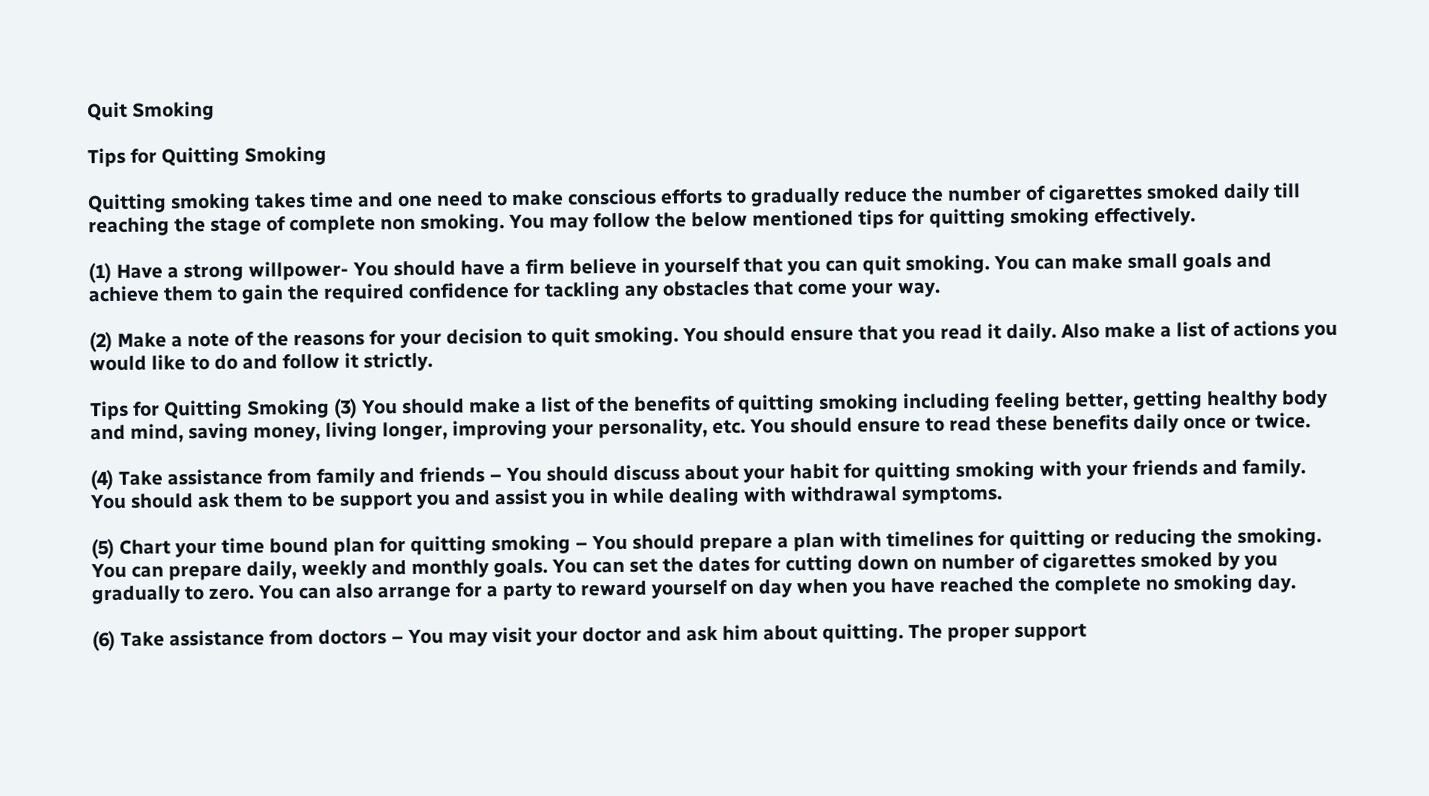Quit Smoking

Tips for Quitting Smoking

Quitting smoking takes time and one need to make conscious efforts to gradually reduce the number of cigarettes smoked daily till reaching the stage of complete non smoking. You may follow the below mentioned tips for quitting smoking effectively.

(1) Have a strong willpower- You should have a firm believe in yourself that you can quit smoking. You can make small goals and achieve them to gain the required confidence for tackling any obstacles that come your way.

(2) Make a note of the reasons for your decision to quit smoking. You should ensure that you read it daily. Also make a list of actions you would like to do and follow it strictly.

Tips for Quitting Smoking (3) You should make a list of the benefits of quitting smoking including feeling better, getting healthy body and mind, saving money, living longer, improving your personality, etc. You should ensure to read these benefits daily once or twice.

(4) Take assistance from family and friends – You should discuss about your habit for quitting smoking with your friends and family. You should ask them to be support you and assist you in while dealing with withdrawal symptoms.

(5) Chart your time bound plan for quitting smoking – You should prepare a plan with timelines for quitting or reducing the smoking. You can prepare daily, weekly and monthly goals. You can set the dates for cutting down on number of cigarettes smoked by you gradually to zero. You can also arrange for a party to reward yourself on day when you have reached the complete no smoking day.

(6) Take assistance from doctors – You may visit your doctor and ask him about quitting. The proper support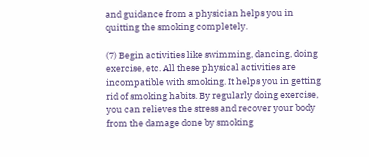and guidance from a physician helps you in quitting the smoking completely.

(7) Begin activities like swimming, dancing, doing exercise, etc. All these physical activities are incompatible with smoking. It helps you in getting rid of smoking habits. By regularly doing exercise, you can relieves the stress and recover your body from the damage done by smoking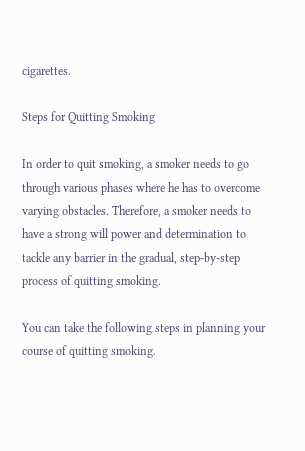cigarettes.

Steps for Quitting Smoking

In order to quit smoking, a smoker needs to go through various phases where he has to overcome varying obstacles. Therefore, a smoker needs to have a strong will power and determination to tackle any barrier in the gradual, step-by-step process of quitting smoking.

You can take the following steps in planning your course of quitting smoking.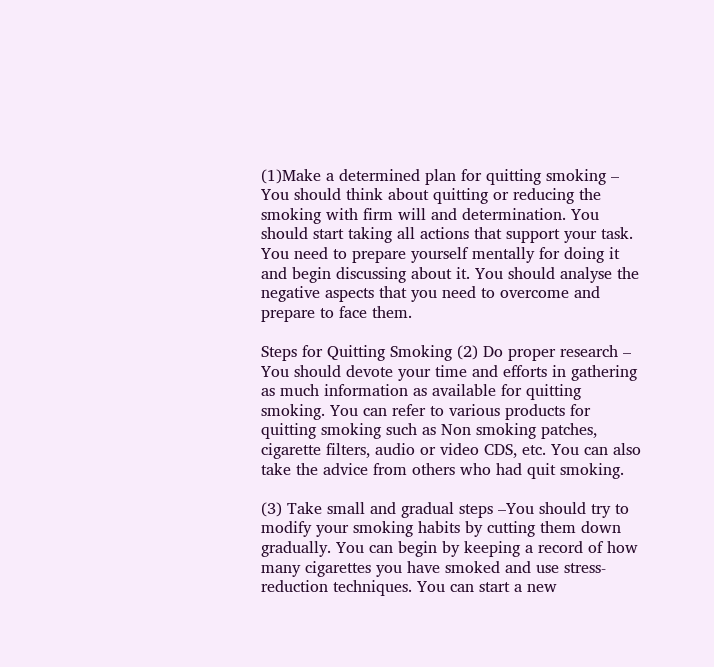(1)Make a determined plan for quitting smoking – You should think about quitting or reducing the smoking with firm will and determination. You should start taking all actions that support your task. You need to prepare yourself mentally for doing it and begin discussing about it. You should analyse the negative aspects that you need to overcome and prepare to face them.

Steps for Quitting Smoking (2) Do proper research – You should devote your time and efforts in gathering as much information as available for quitting smoking. You can refer to various products for quitting smoking such as Non smoking patches, cigarette filters, audio or video CDS, etc. You can also take the advice from others who had quit smoking.

(3) Take small and gradual steps –You should try to modify your smoking habits by cutting them down gradually. You can begin by keeping a record of how many cigarettes you have smoked and use stress-reduction techniques. You can start a new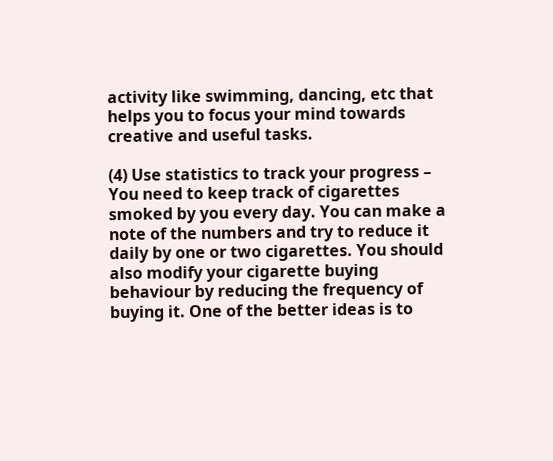activity like swimming, dancing, etc that helps you to focus your mind towards creative and useful tasks.

(4) Use statistics to track your progress – You need to keep track of cigarettes smoked by you every day. You can make a note of the numbers and try to reduce it daily by one or two cigarettes. You should also modify your cigarette buying behaviour by reducing the frequency of buying it. One of the better ideas is to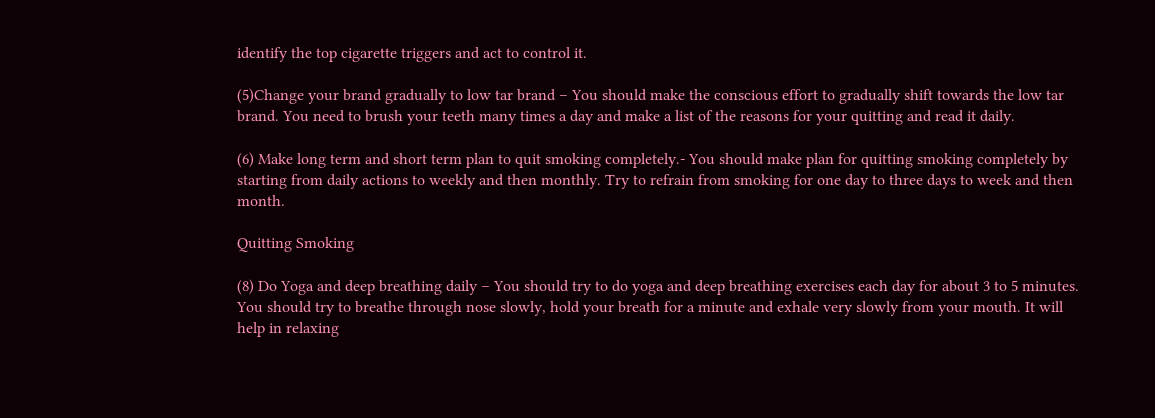identify the top cigarette triggers and act to control it.

(5)Change your brand gradually to low tar brand – You should make the conscious effort to gradually shift towards the low tar brand. You need to brush your teeth many times a day and make a list of the reasons for your quitting and read it daily.

(6) Make long term and short term plan to quit smoking completely.- You should make plan for quitting smoking completely by starting from daily actions to weekly and then monthly. Try to refrain from smoking for one day to three days to week and then month.

Quitting Smoking

(8) Do Yoga and deep breathing daily – You should try to do yoga and deep breathing exercises each day for about 3 to 5 minutes. You should try to breathe through nose slowly, hold your breath for a minute and exhale very slowly from your mouth. It will help in relaxing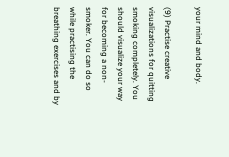your mind and body.

(9) Practise creative visualizations for quitting smoking completely. You should visualize your way for becoming a non-smoker. You can do so while practising the breathing exercises and by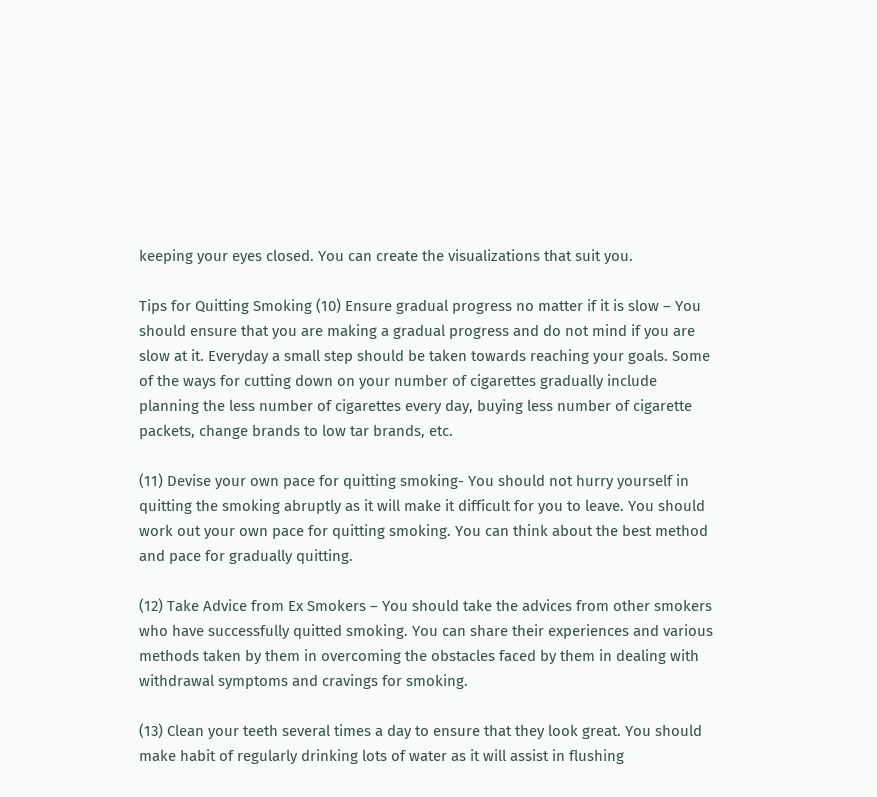keeping your eyes closed. You can create the visualizations that suit you.

Tips for Quitting Smoking (10) Ensure gradual progress no matter if it is slow – You should ensure that you are making a gradual progress and do not mind if you are slow at it. Everyday a small step should be taken towards reaching your goals. Some of the ways for cutting down on your number of cigarettes gradually include planning the less number of cigarettes every day, buying less number of cigarette packets, change brands to low tar brands, etc.

(11) Devise your own pace for quitting smoking- You should not hurry yourself in quitting the smoking abruptly as it will make it difficult for you to leave. You should work out your own pace for quitting smoking. You can think about the best method and pace for gradually quitting.

(12) Take Advice from Ex Smokers – You should take the advices from other smokers who have successfully quitted smoking. You can share their experiences and various methods taken by them in overcoming the obstacles faced by them in dealing with withdrawal symptoms and cravings for smoking.

(13) Clean your teeth several times a day to ensure that they look great. You should make habit of regularly drinking lots of water as it will assist in flushing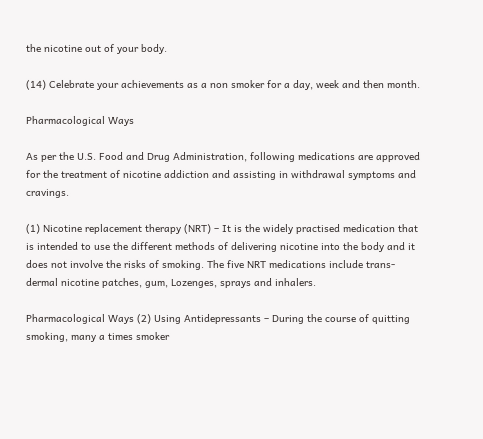the nicotine out of your body.

(14) Celebrate your achievements as a non smoker for a day, week and then month.

Pharmacological Ways

As per the U.S. Food and Drug Administration, following medications are approved for the treatment of nicotine addiction and assisting in withdrawal symptoms and cravings.

(1) Nicotine replacement therapy (NRT) – It is the widely practised medication that is intended to use the different methods of delivering nicotine into the body and it does not involve the risks of smoking. The five NRT medications include trans-dermal nicotine patches, gum, Lozenges, sprays and inhalers.

Pharmacological Ways (2) Using Antidepressants – During the course of quitting smoking, many a times smoker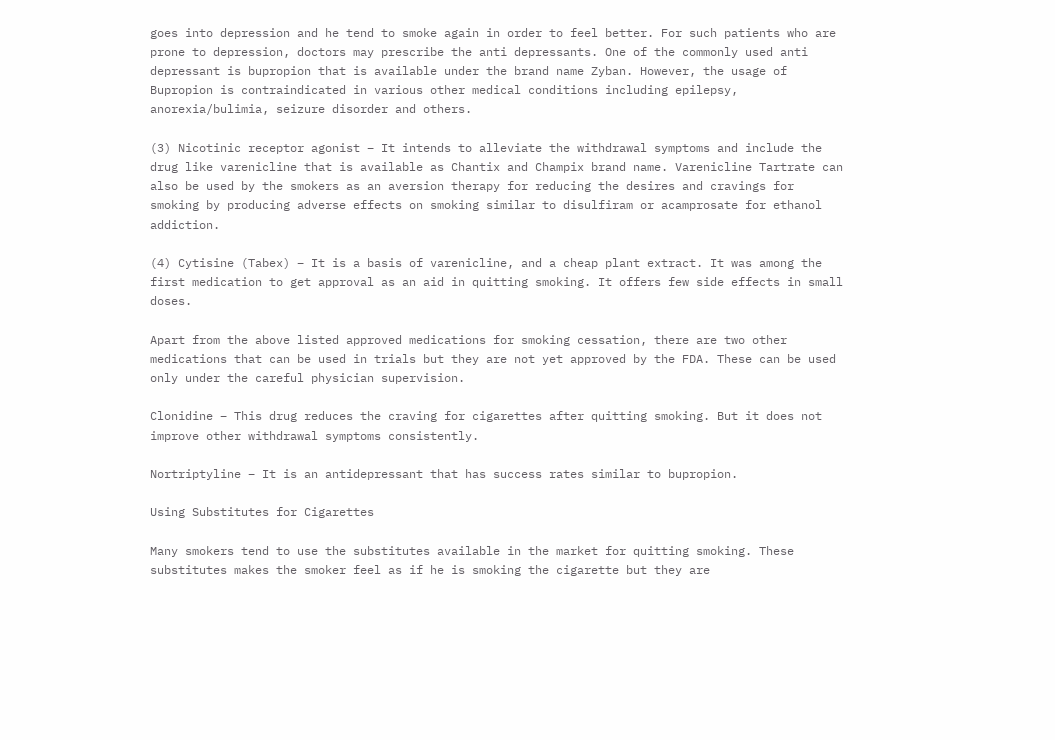goes into depression and he tend to smoke again in order to feel better. For such patients who are prone to depression, doctors may prescribe the anti depressants. One of the commonly used anti depressant is bupropion that is available under the brand name Zyban. However, the usage of Bupropion is contraindicated in various other medical conditions including epilepsy, anorexia/bulimia, seizure disorder and others.

(3) Nicotinic receptor agonist – It intends to alleviate the withdrawal symptoms and include the drug like varenicline that is available as Chantix and Champix brand name. Varenicline Tartrate can also be used by the smokers as an aversion therapy for reducing the desires and cravings for smoking by producing adverse effects on smoking similar to disulfiram or acamprosate for ethanol addiction.

(4) Cytisine (Tabex) – It is a basis of varenicline, and a cheap plant extract. It was among the first medication to get approval as an aid in quitting smoking. It offers few side effects in small doses.

Apart from the above listed approved medications for smoking cessation, there are two other medications that can be used in trials but they are not yet approved by the FDA. These can be used only under the careful physician supervision.

Clonidine – This drug reduces the craving for cigarettes after quitting smoking. But it does not improve other withdrawal symptoms consistently.

Nortriptyline – It is an antidepressant that has success rates similar to bupropion.

Using Substitutes for Cigarettes

Many smokers tend to use the substitutes available in the market for quitting smoking. These substitutes makes the smoker feel as if he is smoking the cigarette but they are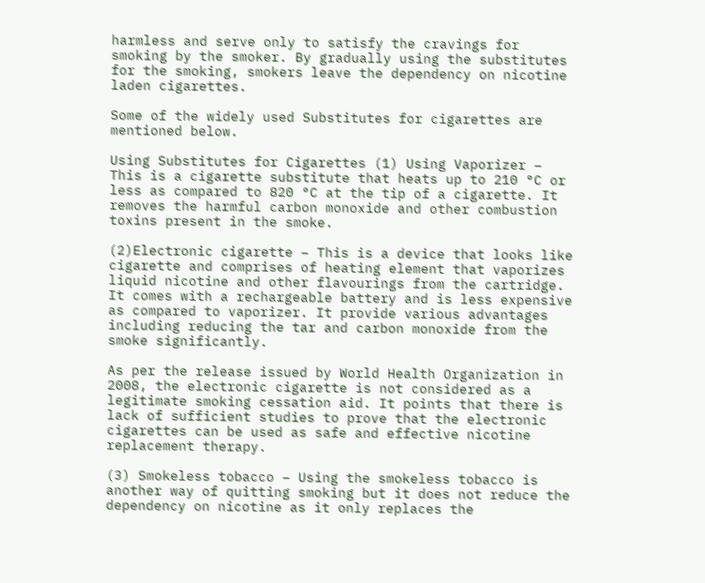harmless and serve only to satisfy the cravings for smoking by the smoker. By gradually using the substitutes for the smoking, smokers leave the dependency on nicotine laden cigarettes.

Some of the widely used Substitutes for cigarettes are mentioned below.

Using Substitutes for Cigarettes (1) Using Vaporizer – This is a cigarette substitute that heats up to 210 °C or less as compared to 820 °C at the tip of a cigarette. It removes the harmful carbon monoxide and other combustion toxins present in the smoke.

(2)Electronic cigarette – This is a device that looks like cigarette and comprises of heating element that vaporizes liquid nicotine and other flavourings from the cartridge. It comes with a rechargeable battery and is less expensive as compared to vaporizer. It provide various advantages including reducing the tar and carbon monoxide from the smoke significantly.

As per the release issued by World Health Organization in 2008, the electronic cigarette is not considered as a legitimate smoking cessation aid. It points that there is lack of sufficient studies to prove that the electronic cigarettes can be used as safe and effective nicotine replacement therapy.

(3) Smokeless tobacco – Using the smokeless tobacco is another way of quitting smoking but it does not reduce the dependency on nicotine as it only replaces the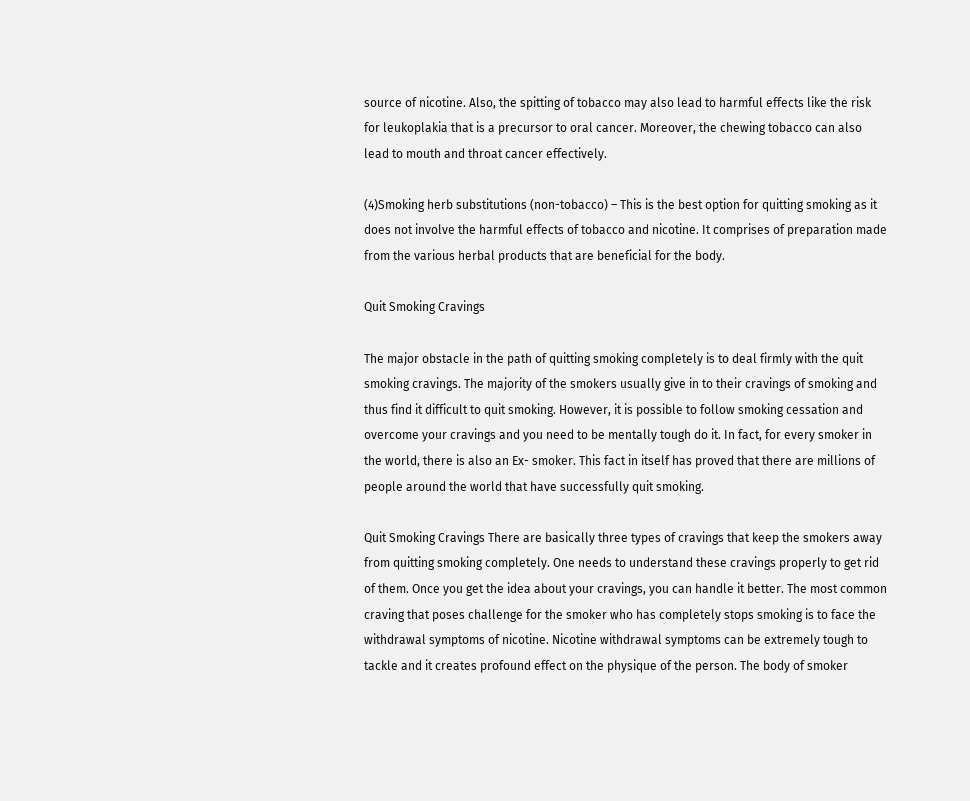source of nicotine. Also, the spitting of tobacco may also lead to harmful effects like the risk for leukoplakia that is a precursor to oral cancer. Moreover, the chewing tobacco can also lead to mouth and throat cancer effectively.

(4)Smoking herb substitutions (non-tobacco) – This is the best option for quitting smoking as it does not involve the harmful effects of tobacco and nicotine. It comprises of preparation made from the various herbal products that are beneficial for the body.

Quit Smoking Cravings

The major obstacle in the path of quitting smoking completely is to deal firmly with the quit smoking cravings. The majority of the smokers usually give in to their cravings of smoking and thus find it difficult to quit smoking. However, it is possible to follow smoking cessation and overcome your cravings and you need to be mentally tough do it. In fact, for every smoker in the world, there is also an Ex- smoker. This fact in itself has proved that there are millions of people around the world that have successfully quit smoking.

Quit Smoking Cravings There are basically three types of cravings that keep the smokers away from quitting smoking completely. One needs to understand these cravings properly to get rid of them. Once you get the idea about your cravings, you can handle it better. The most common craving that poses challenge for the smoker who has completely stops smoking is to face the withdrawal symptoms of nicotine. Nicotine withdrawal symptoms can be extremely tough to tackle and it creates profound effect on the physique of the person. The body of smoker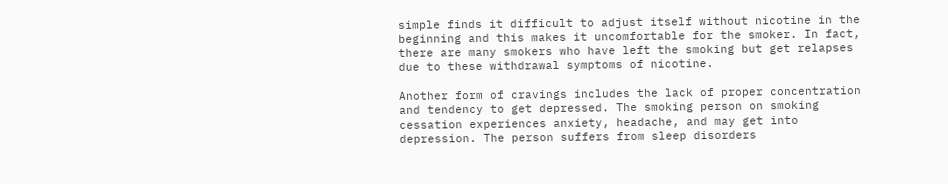simple finds it difficult to adjust itself without nicotine in the beginning and this makes it uncomfortable for the smoker. In fact, there are many smokers who have left the smoking but get relapses due to these withdrawal symptoms of nicotine.

Another form of cravings includes the lack of proper concentration and tendency to get depressed. The smoking person on smoking cessation experiences anxiety, headache, and may get into depression. The person suffers from sleep disorders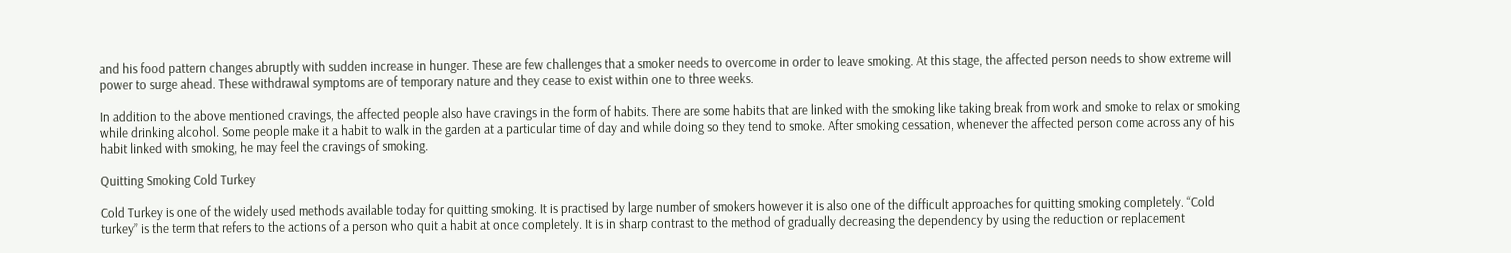and his food pattern changes abruptly with sudden increase in hunger. These are few challenges that a smoker needs to overcome in order to leave smoking. At this stage, the affected person needs to show extreme will power to surge ahead. These withdrawal symptoms are of temporary nature and they cease to exist within one to three weeks.

In addition to the above mentioned cravings, the affected people also have cravings in the form of habits. There are some habits that are linked with the smoking like taking break from work and smoke to relax or smoking while drinking alcohol. Some people make it a habit to walk in the garden at a particular time of day and while doing so they tend to smoke. After smoking cessation, whenever the affected person come across any of his habit linked with smoking, he may feel the cravings of smoking.

Quitting Smoking Cold Turkey

Cold Turkey is one of the widely used methods available today for quitting smoking. It is practised by large number of smokers however it is also one of the difficult approaches for quitting smoking completely. “Cold turkey” is the term that refers to the actions of a person who quit a habit at once completely. It is in sharp contrast to the method of gradually decreasing the dependency by using the reduction or replacement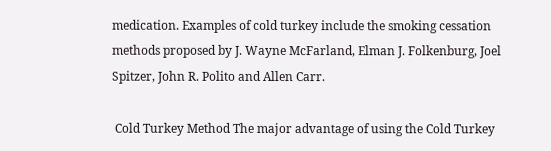medication. Examples of cold turkey include the smoking cessation methods proposed by J. Wayne McFarland, Elman J. Folkenburg, Joel Spitzer, John R. Polito and Allen Carr.

 Cold Turkey Method The major advantage of using the Cold Turkey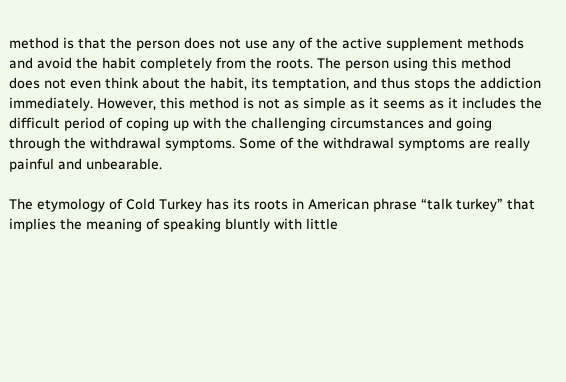method is that the person does not use any of the active supplement methods and avoid the habit completely from the roots. The person using this method does not even think about the habit, its temptation, and thus stops the addiction immediately. However, this method is not as simple as it seems as it includes the difficult period of coping up with the challenging circumstances and going through the withdrawal symptoms. Some of the withdrawal symptoms are really painful and unbearable.

The etymology of Cold Turkey has its roots in American phrase “talk turkey” that implies the meaning of speaking bluntly with little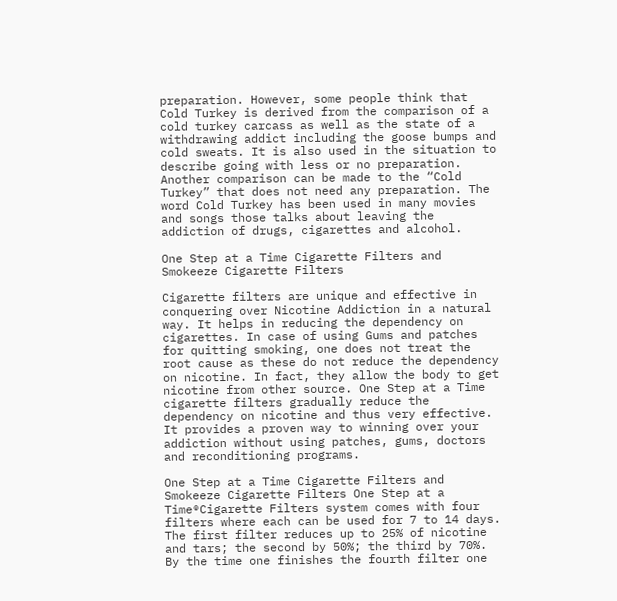preparation. However, some people think that Cold Turkey is derived from the comparison of a cold turkey carcass as well as the state of a withdrawing addict including the goose bumps and cold sweats. It is also used in the situation to describe going with less or no preparation. Another comparison can be made to the “Cold Turkey” that does not need any preparation. The word Cold Turkey has been used in many movies and songs those talks about leaving the addiction of drugs, cigarettes and alcohol.

One Step at a Time Cigarette Filters and Smokeeze Cigarette Filters

Cigarette filters are unique and effective in conquering over Nicotine Addiction in a natural way. It helps in reducing the dependency on cigarettes. In case of using Gums and patches for quitting smoking, one does not treat the root cause as these do not reduce the dependency on nicotine. In fact, they allow the body to get nicotine from other source. One Step at a Time cigarette filters gradually reduce the dependency on nicotine and thus very effective. It provides a proven way to winning over your addiction without using patches, gums, doctors and reconditioning programs.

One Step at a Time Cigarette Filters and Smokeeze Cigarette Filters One Step at a Time®Cigarette Filters system comes with four filters where each can be used for 7 to 14 days. The first filter reduces up to 25% of nicotine and tars; the second by 50%; the third by 70%. By the time one finishes the fourth filter one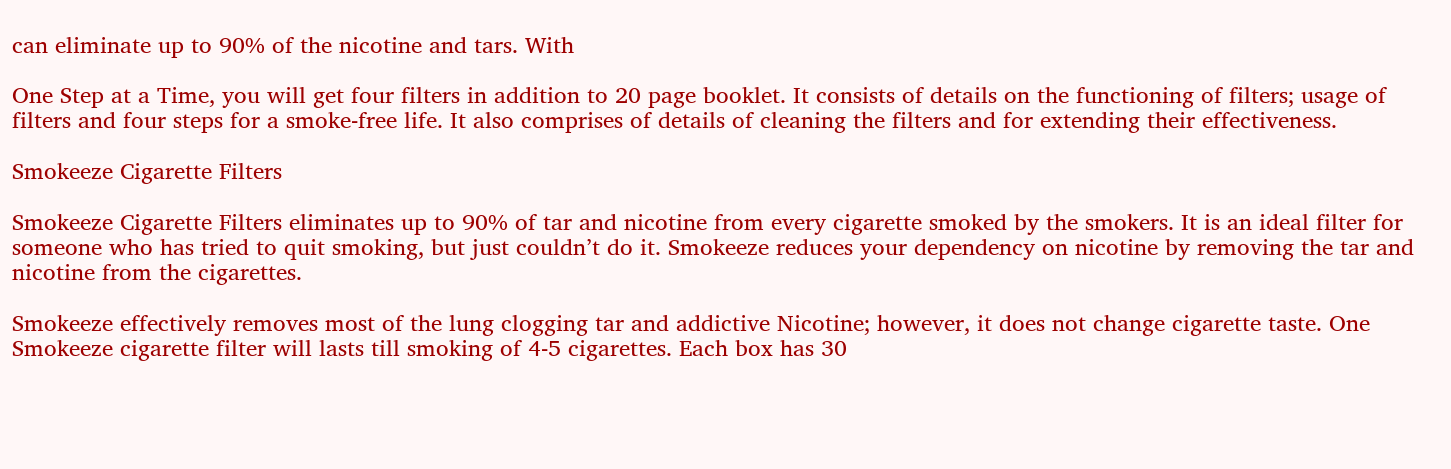can eliminate up to 90% of the nicotine and tars. With

One Step at a Time, you will get four filters in addition to 20 page booklet. It consists of details on the functioning of filters; usage of filters and four steps for a smoke-free life. It also comprises of details of cleaning the filters and for extending their effectiveness.

Smokeeze Cigarette Filters

Smokeeze Cigarette Filters eliminates up to 90% of tar and nicotine from every cigarette smoked by the smokers. It is an ideal filter for someone who has tried to quit smoking, but just couldn’t do it. Smokeeze reduces your dependency on nicotine by removing the tar and nicotine from the cigarettes.

Smokeeze effectively removes most of the lung clogging tar and addictive Nicotine; however, it does not change cigarette taste. One Smokeeze cigarette filter will lasts till smoking of 4-5 cigarettes. Each box has 30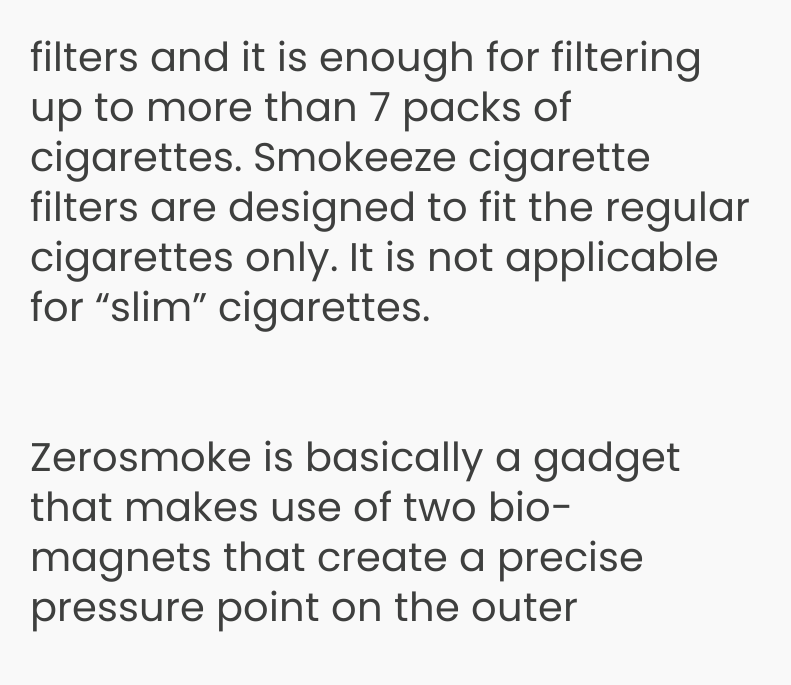filters and it is enough for filtering up to more than 7 packs of cigarettes. Smokeeze cigarette filters are designed to fit the regular cigarettes only. It is not applicable for “slim” cigarettes.


Zerosmoke is basically a gadget that makes use of two bio-magnets that create a precise pressure point on the outer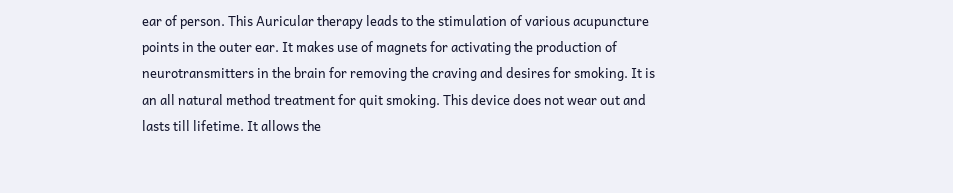ear of person. This Auricular therapy leads to the stimulation of various acupuncture points in the outer ear. It makes use of magnets for activating the production of neurotransmitters in the brain for removing the craving and desires for smoking. It is an all natural method treatment for quit smoking. This device does not wear out and lasts till lifetime. It allows the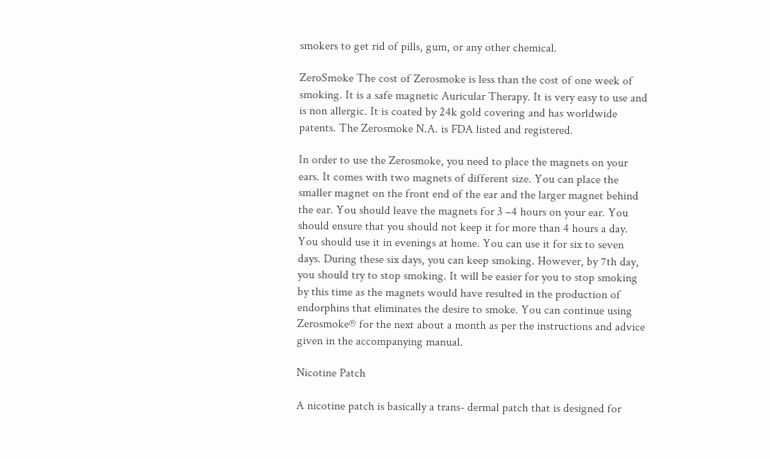smokers to get rid of pills, gum, or any other chemical.

ZeroSmoke The cost of Zerosmoke is less than the cost of one week of smoking. It is a safe magnetic Auricular Therapy. It is very easy to use and is non allergic. It is coated by 24k gold covering and has worldwide patents. The Zerosmoke N.A. is FDA listed and registered.

In order to use the Zerosmoke, you need to place the magnets on your ears. It comes with two magnets of different size. You can place the smaller magnet on the front end of the ear and the larger magnet behind the ear. You should leave the magnets for 3 –4 hours on your ear. You should ensure that you should not keep it for more than 4 hours a day. You should use it in evenings at home. You can use it for six to seven days. During these six days, you can keep smoking. However, by 7th day, you should try to stop smoking. It will be easier for you to stop smoking by this time as the magnets would have resulted in the production of endorphins that eliminates the desire to smoke. You can continue using Zerosmoke® for the next about a month as per the instructions and advice given in the accompanying manual.

Nicotine Patch

A nicotine patch is basically a trans- dermal patch that is designed for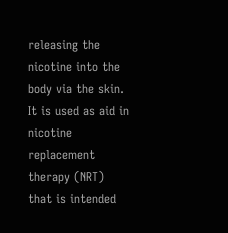releasing the nicotine into the body via the skin. It is used as aid in nicotine replacement therapy (NRT) that is intended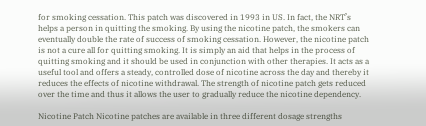for smoking cessation. This patch was discovered in 1993 in US. In fact, the NRT’s helps a person in quitting the smoking. By using the nicotine patch, the smokers can eventually double the rate of success of smoking cessation. However, the nicotine patch is not a cure all for quitting smoking. It is simply an aid that helps in the process of quitting smoking and it should be used in conjunction with other therapies. It acts as a useful tool and offers a steady, controlled dose of nicotine across the day and thereby it reduces the effects of nicotine withdrawal. The strength of nicotine patch gets reduced over the time and thus it allows the user to gradually reduce the nicotine dependency.

Nicotine Patch Nicotine patches are available in three different dosage strengths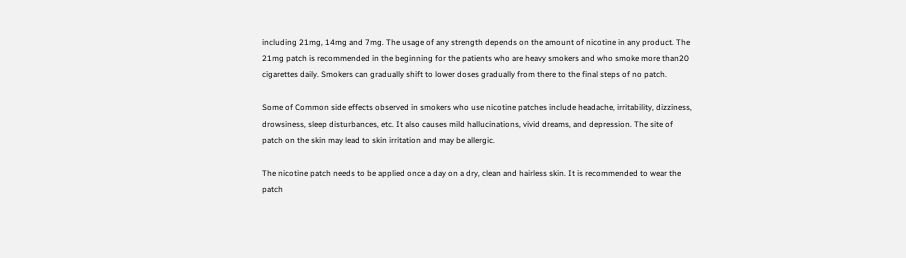including 21mg, 14mg and 7mg. The usage of any strength depends on the amount of nicotine in any product. The 21mg patch is recommended in the beginning for the patients who are heavy smokers and who smoke more than20 cigarettes daily. Smokers can gradually shift to lower doses gradually from there to the final steps of no patch.

Some of Common side effects observed in smokers who use nicotine patches include headache, irritability, dizziness, drowsiness, sleep disturbances, etc. It also causes mild hallucinations, vivid dreams, and depression. The site of patch on the skin may lead to skin irritation and may be allergic.

The nicotine patch needs to be applied once a day on a dry, clean and hairless skin. It is recommended to wear the patch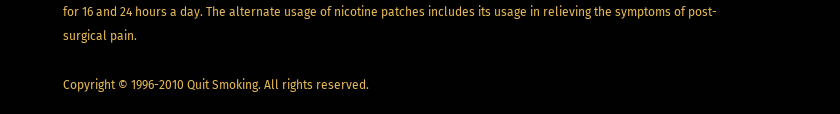for 16 and 24 hours a day. The alternate usage of nicotine patches includes its usage in relieving the symptoms of post-surgical pain.

Copyright © 1996-2010 Quit Smoking. All rights reserved.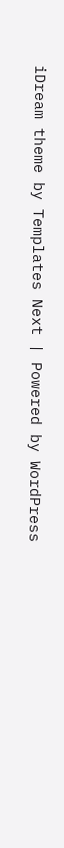iDream theme by Templates Next | Powered by WordPress